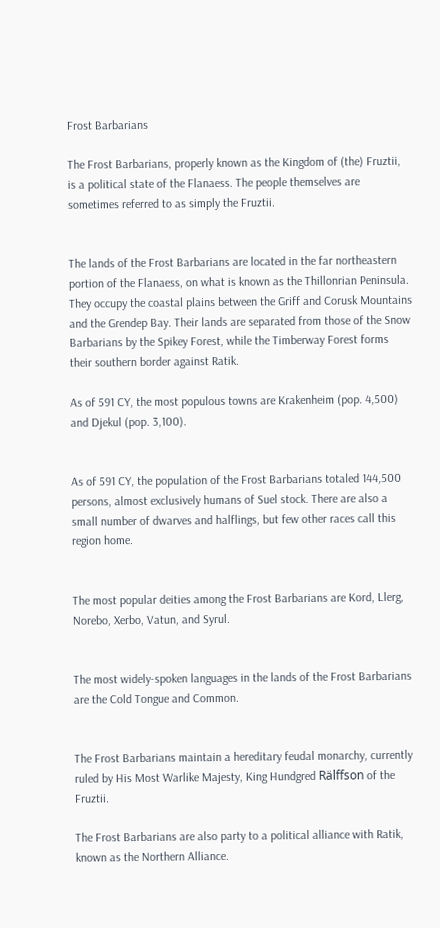Frost Barbarians

The Frost Barbarians, properly known as the Kingdom of (the) Fruztii, is a political state of the Flanaess. The people themselves are sometimes referred to as simply the Fruztii.


The lands of the Frost Barbarians are located in the far northeastern portion of the Flanaess, on what is known as the Thillonrian Peninsula. They occupy the coastal plains between the Griff and Corusk Mountains and the Grendep Bay. Their lands are separated from those of the Snow Barbarians by the Spikey Forest, while the Timberway Forest forms their southern border against Ratik.

As of 591 CY, the most populous towns are Krakenheim (pop. 4,500) and Djekul (pop. 3,100).


As of 591 CY, the population of the Frost Barbarians totaled 144,500 persons, almost exclusively humans of Suel stock. There are also a small number of dwarves and halflings, but few other races call this region home.


The most popular deities among the Frost Barbarians are Kord, Llerg, Norebo, Xerbo, Vatun, and Syrul.


The most widely-spoken languages in the lands of the Frost Barbarians are the Cold Tongue and Common.


The Frost Barbarians maintain a hereditary feudal monarchy, currently ruled by His Most Warlike Majesty, King Hundgred Rälffson of the Fruztii.

The Frost Barbarians are also party to a political alliance with Ratik, known as the Northern Alliance.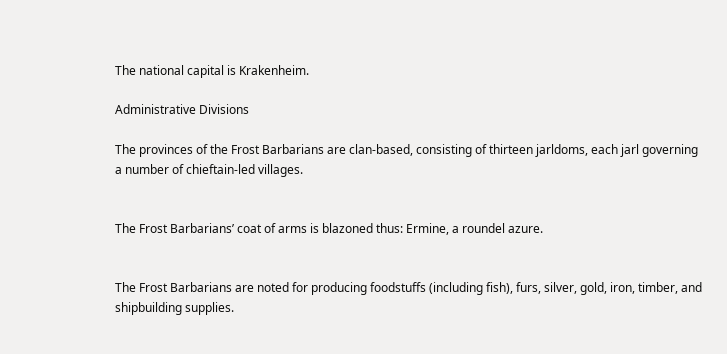The national capital is Krakenheim.

Administrative Divisions

The provinces of the Frost Barbarians are clan-based, consisting of thirteen jarldoms, each jarl governing a number of chieftain-led villages.


The Frost Barbarians’ coat of arms is blazoned thus: Ermine, a roundel azure.


The Frost Barbarians are noted for producing foodstuffs (including fish), furs, silver, gold, iron, timber, and shipbuilding supplies.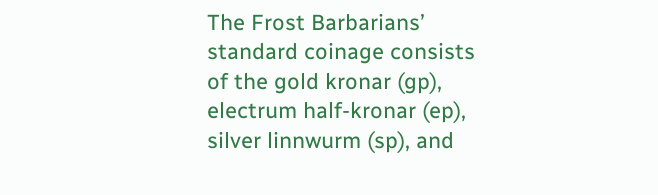The Frost Barbarians’ standard coinage consists of the gold kronar (gp), electrum half-kronar (ep), silver linnwurm (sp), and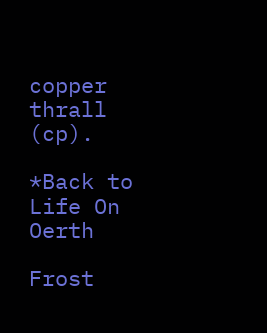copper thrall (cp).

*Back to Life On Oerth

Frost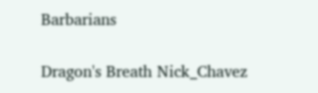Barbarians

Dragon's Breath Nick_Chavez